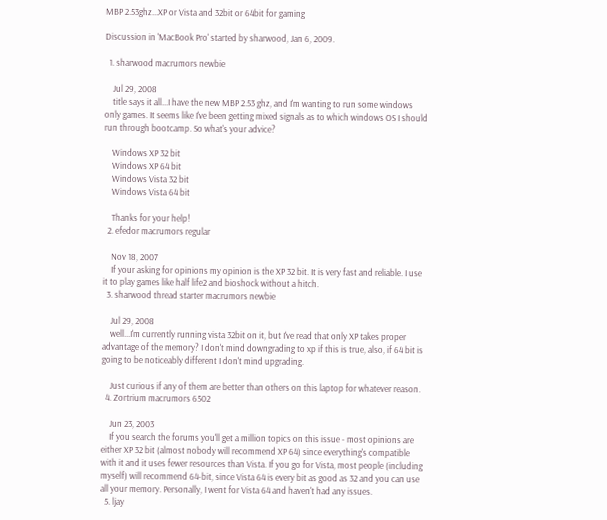MBP 2.53ghz...XP or Vista and 32bit or 64bit for gaming

Discussion in 'MacBook Pro' started by sharwood, Jan 6, 2009.

  1. sharwood macrumors newbie

    Jul 29, 2008
    title says it all...I have the new MBP 2.53 ghz, and I'm wanting to run some windows only games. It seems like I've been getting mixed signals as to which windows OS I should run through bootcamp. So what's your advice?

    Windows XP 32 bit
    Windows XP 64 bit
    Windows Vista 32 bit
    Windows Vista 64 bit

    Thanks for your help!
  2. efedor macrumors regular

    Nov 18, 2007
    If your asking for opinions my opinion is the XP 32 bit. It is very fast and reliable. I use it to play games like half life2 and bioshock without a hitch.
  3. sharwood thread starter macrumors newbie

    Jul 29, 2008
    well...I'm currently running vista 32bit on it, but I've read that only XP takes proper advantage of the memory? I don't mind downgrading to xp if this is true, also, if 64 bit is going to be noticeably different I don't mind upgrading.

    Just curious if any of them are better than others on this laptop for whatever reason.
  4. Zortrium macrumors 6502

    Jun 23, 2003
    If you search the forums you'll get a million topics on this issue - most opinions are either XP 32 bit (almost nobody will recommend XP 64) since everything's compatible with it and it uses fewer resources than Vista. If you go for Vista, most people (including myself) will recommend 64-bit, since Vista 64 is every bit as good as 32 and you can use all your memory. Personally, I went for Vista 64 and haven't had any issues.
  5. ljay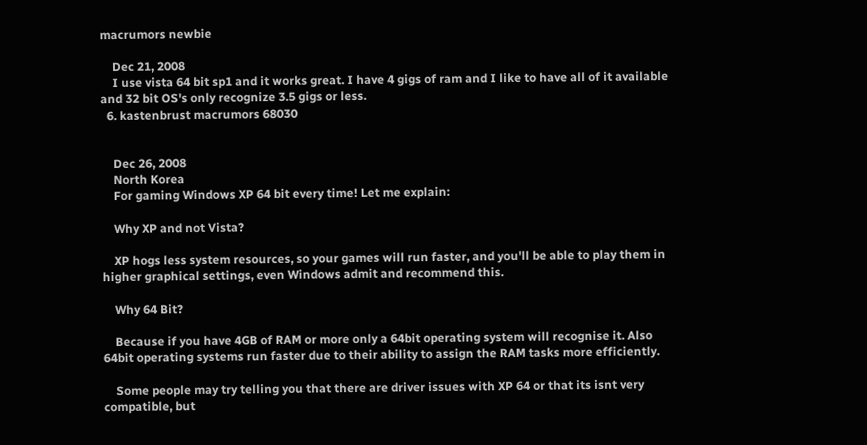macrumors newbie

    Dec 21, 2008
    I use vista 64 bit sp1 and it works great. I have 4 gigs of ram and I like to have all of it available and 32 bit OS's only recognize 3.5 gigs or less.
  6. kastenbrust macrumors 68030


    Dec 26, 2008
    North Korea
    For gaming Windows XP 64 bit every time! Let me explain:

    Why XP and not Vista?

    XP hogs less system resources, so your games will run faster, and you'll be able to play them in higher graphical settings, even Windows admit and recommend this.

    Why 64 Bit?

    Because if you have 4GB of RAM or more only a 64bit operating system will recognise it. Also 64bit operating systems run faster due to their ability to assign the RAM tasks more efficiently.

    Some people may try telling you that there are driver issues with XP 64 or that its isnt very compatible, but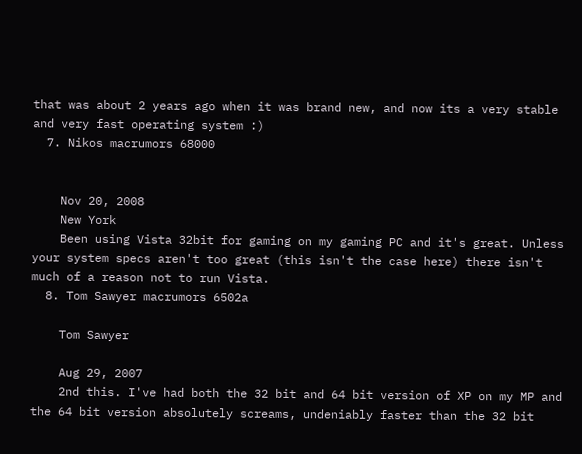that was about 2 years ago when it was brand new, and now its a very stable and very fast operating system :)
  7. Nikos macrumors 68000


    Nov 20, 2008
    New York
    Been using Vista 32bit for gaming on my gaming PC and it's great. Unless your system specs aren't too great (this isn't the case here) there isn't much of a reason not to run Vista.
  8. Tom Sawyer macrumors 6502a

    Tom Sawyer

    Aug 29, 2007
    2nd this. I've had both the 32 bit and 64 bit version of XP on my MP and the 64 bit version absolutely screams, undeniably faster than the 32 bit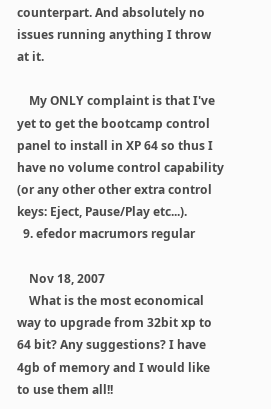counterpart. And absolutely no issues running anything I throw at it.

    My ONLY complaint is that I've yet to get the bootcamp control panel to install in XP 64 so thus I have no volume control capability (or any other other extra control keys: Eject, Pause/Play etc...).
  9. efedor macrumors regular

    Nov 18, 2007
    What is the most economical way to upgrade from 32bit xp to 64 bit? Any suggestions? I have 4gb of memory and I would like to use them all!!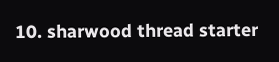10. sharwood thread starter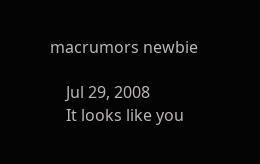macrumors newbie

    Jul 29, 2008
    It looks like you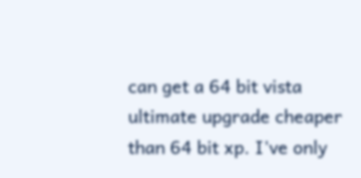can get a 64 bit vista ultimate upgrade cheaper than 64 bit xp. I've only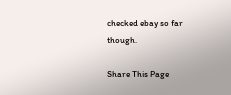checked ebay so far though.

Share This Page